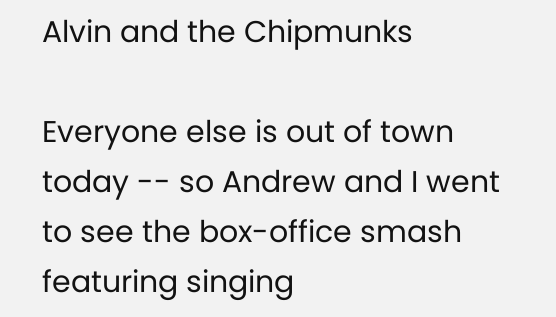Alvin and the Chipmunks

Everyone else is out of town today -- so Andrew and I went to see the box-office smash featuring singing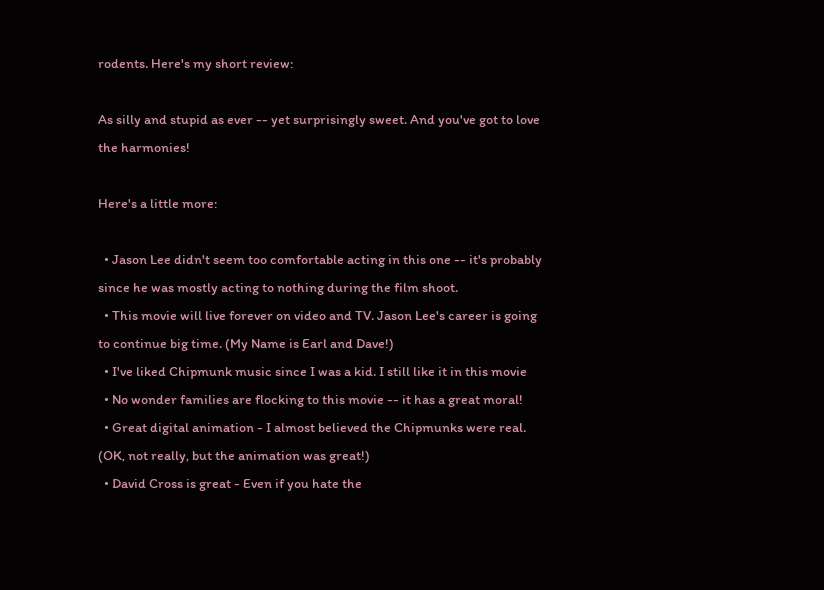rodents. Here's my short review:

As silly and stupid as ever -- yet surprisingly sweet. And you've got to love the harmonies!

Here's a little more:

  • Jason Lee didn't seem too comfortable acting in this one -- it's probably since he was mostly acting to nothing during the film shoot.
  • This movie will live forever on video and TV. Jason Lee's career is going to continue big time. (My Name is Earl and Dave!)
  • I've liked Chipmunk music since I was a kid. I still like it in this movie
  • No wonder families are flocking to this movie -- it has a great moral!
  • Great digital animation - I almost believed the Chipmunks were real. (OK, not really, but the animation was great!)
  • David Cross is great - Even if you hate the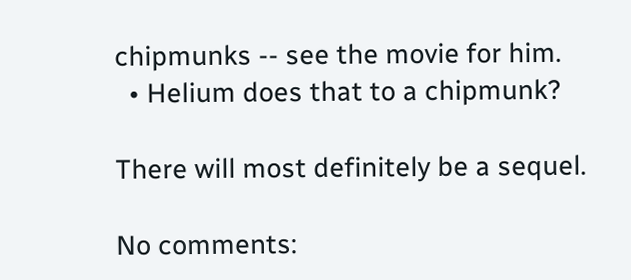chipmunks -- see the movie for him.
  • Helium does that to a chipmunk?

There will most definitely be a sequel.

No comments: